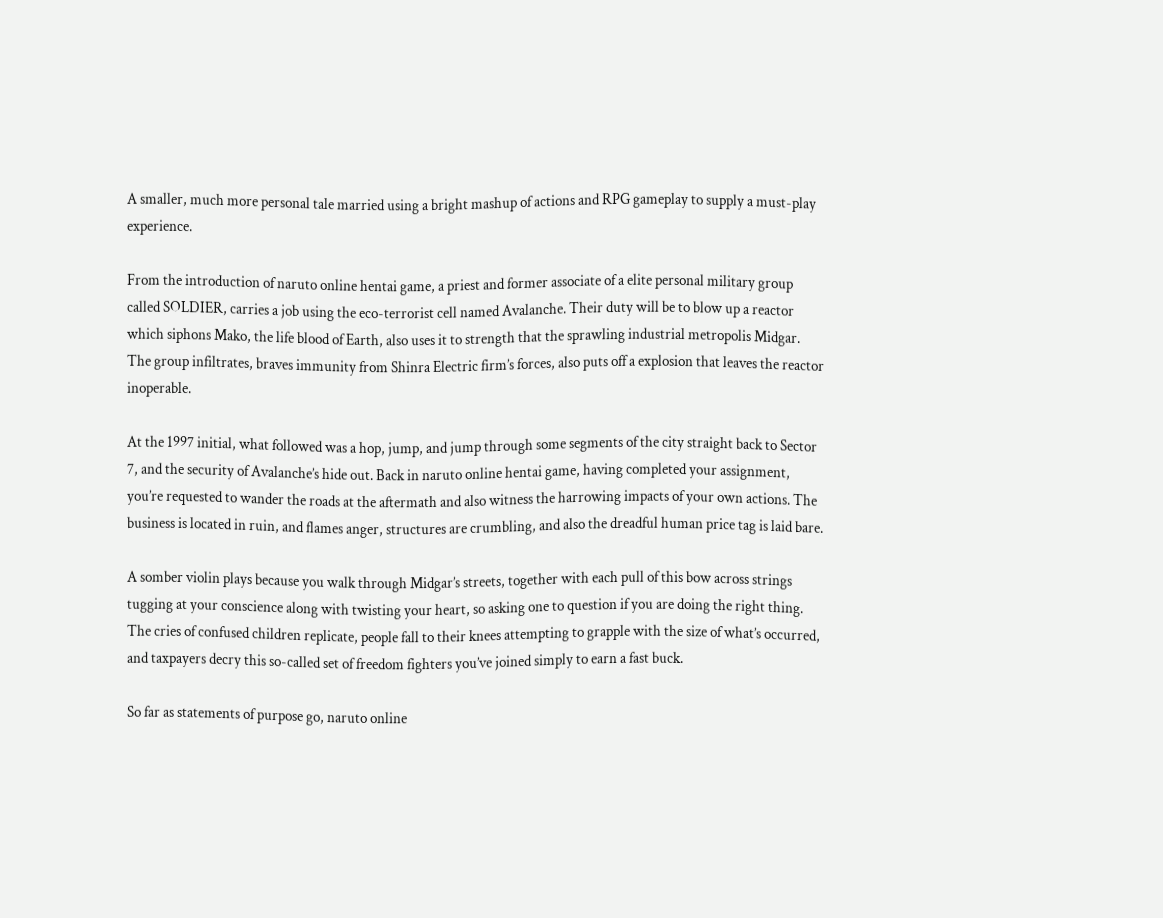A smaller, much more personal tale married using a bright mashup of actions and RPG gameplay to supply a must-play experience.

From the introduction of naruto online hentai game, a priest and former associate of a elite personal military group called SOLDIER, carries a job using the eco-terrorist cell named Avalanche. Their duty will be to blow up a reactor which siphons Mako, the life blood of Earth, also uses it to strength that the sprawling industrial metropolis Midgar. The group infiltrates, braves immunity from Shinra Electric firm’s forces, also puts off a explosion that leaves the reactor inoperable.

At the 1997 initial, what followed was a hop, jump, and jump through some segments of the city straight back to Sector 7, and the security of Avalanche’s hide out. Back in naruto online hentai game, having completed your assignment, you’re requested to wander the roads at the aftermath and also witness the harrowing impacts of your own actions. The business is located in ruin, and flames anger, structures are crumbling, and also the dreadful human price tag is laid bare.

A somber violin plays because you walk through Midgar’s streets, together with each pull of this bow across strings tugging at your conscience along with twisting your heart, so asking one to question if you are doing the right thing. The cries of confused children replicate, people fall to their knees attempting to grapple with the size of what’s occurred, and taxpayers decry this so-called set of freedom fighters you’ve joined simply to earn a fast buck.

So far as statements of purpose go, naruto online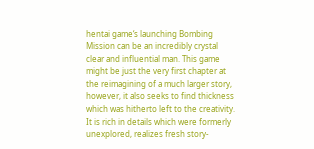hentai game‘s launching Bombing Mission can be an incredibly crystal clear and influential man. This game might be just the very first chapter at the reimagining of a much larger story, however, it also seeks to find thickness which was hitherto left to the creativity. It is rich in details which were formerly unexplored, realizes fresh story-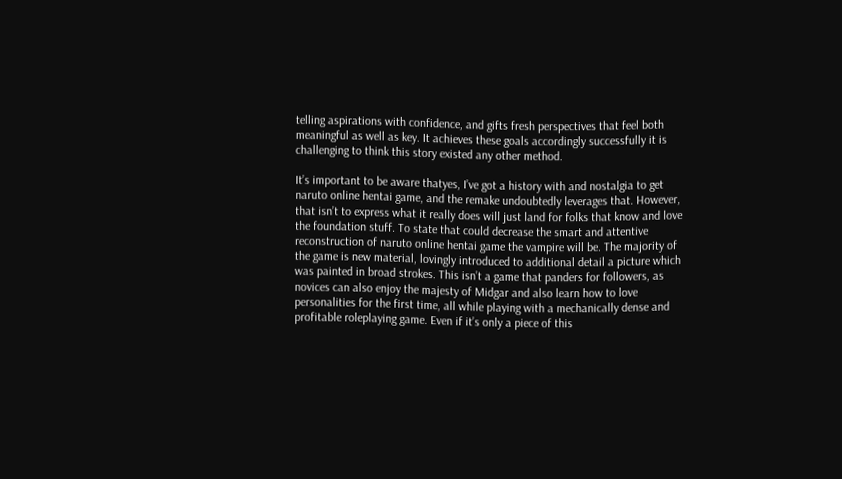telling aspirations with confidence, and gifts fresh perspectives that feel both meaningful as well as key. It achieves these goals accordingly successfully it is challenging to think this story existed any other method.

It’s important to be aware thatyes, I’ve got a history with and nostalgia to get naruto online hentai game, and the remake undoubtedly leverages that. However, that isn’t to express what it really does will just land for folks that know and love the foundation stuff. To state that could decrease the smart and attentive reconstruction of naruto online hentai game the vampire will be. The majority of the game is new material, lovingly introduced to additional detail a picture which was painted in broad strokes. This isn’t a game that panders for followers, as novices can also enjoy the majesty of Midgar and also learn how to love personalities for the first time, all while playing with a mechanically dense and profitable roleplaying game. Even if it’s only a piece of this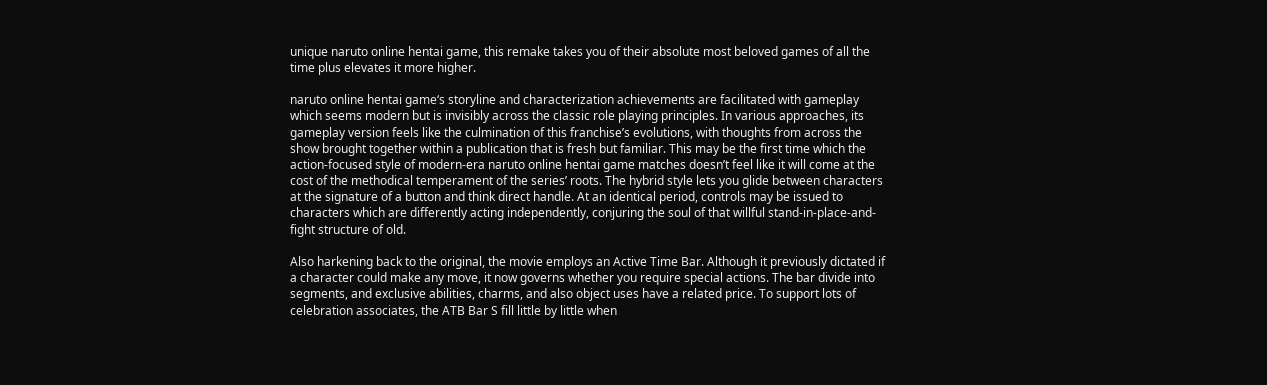unique naruto online hentai game, this remake takes you of their absolute most beloved games of all the time plus elevates it more higher.

naruto online hentai game‘s storyline and characterization achievements are facilitated with gameplay which seems modern but is invisibly across the classic role playing principles. In various approaches, its gameplay version feels like the culmination of this franchise’s evolutions, with thoughts from across the show brought together within a publication that is fresh but familiar. This may be the first time which the action-focused style of modern-era naruto online hentai game matches doesn’t feel like it will come at the cost of the methodical temperament of the series’ roots. The hybrid style lets you glide between characters at the signature of a button and think direct handle. At an identical period, controls may be issued to characters which are differently acting independently, conjuring the soul of that willful stand-in-place-and-fight structure of old.

Also harkening back to the original, the movie employs an Active Time Bar. Although it previously dictated if a character could make any move, it now governs whether you require special actions. The bar divide into segments, and exclusive abilities, charms, and also object uses have a related price. To support lots of celebration associates, the ATB Bar S fill little by little when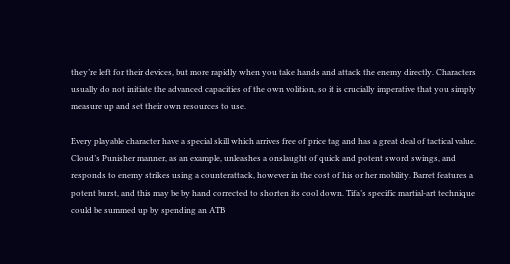they’re left for their devices, but more rapidly when you take hands and attack the enemy directly. Characters usually do not initiate the advanced capacities of the own volition, so it is crucially imperative that you simply measure up and set their own resources to use.

Every playable character have a special skill which arrives free of price tag and has a great deal of tactical value. Cloud’s Punisher manner, as an example, unleashes a onslaught of quick and potent sword swings, and responds to enemy strikes using a counterattack, however in the cost of his or her mobility. Barret features a potent burst, and this may be by hand corrected to shorten its cool down. Tifa’s specific martial-art technique could be summed up by spending an ATB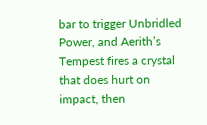bar to trigger Unbridled Power, and Aerith’s Tempest fires a crystal that does hurt on impact, then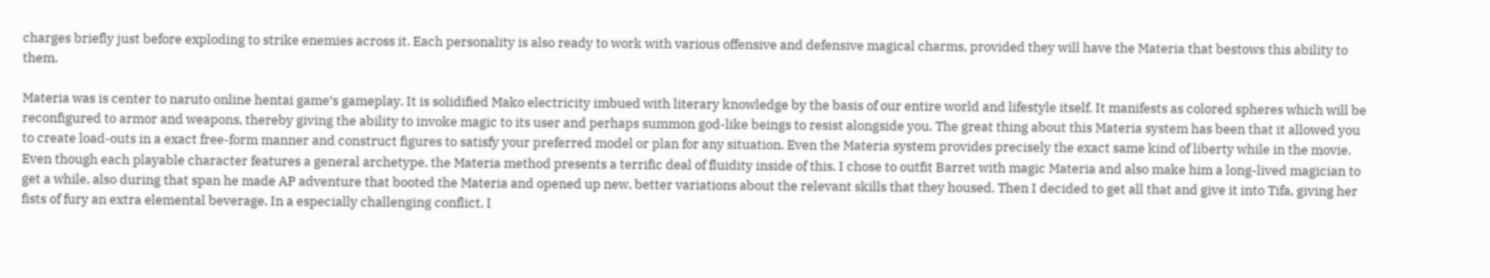charges briefly just before exploding to strike enemies across it. Each personality is also ready to work with various offensive and defensive magical charms, provided they will have the Materia that bestows this ability to them.

Materia was is center to naruto online hentai game‘s gameplay. It is solidified Mako electricity imbued with literary knowledge by the basis of our entire world and lifestyle itself. It manifests as colored spheres which will be reconfigured to armor and weapons, thereby giving the ability to invoke magic to its user and perhaps summon god-like beings to resist alongside you. The great thing about this Materia system has been that it allowed you to create load-outs in a exact free-form manner and construct figures to satisfy your preferred model or plan for any situation. Even the Materia system provides precisely the exact same kind of liberty while in the movie. Even though each playable character features a general archetype, the Materia method presents a terrific deal of fluidity inside of this. I chose to outfit Barret with magic Materia and also make him a long-lived magician to get a while, also during that span he made AP adventure that booted the Materia and opened up new, better variations about the relevant skills that they housed. Then I decided to get all that and give it into Tifa, giving her fists of fury an extra elemental beverage. In a especially challenging conflict, I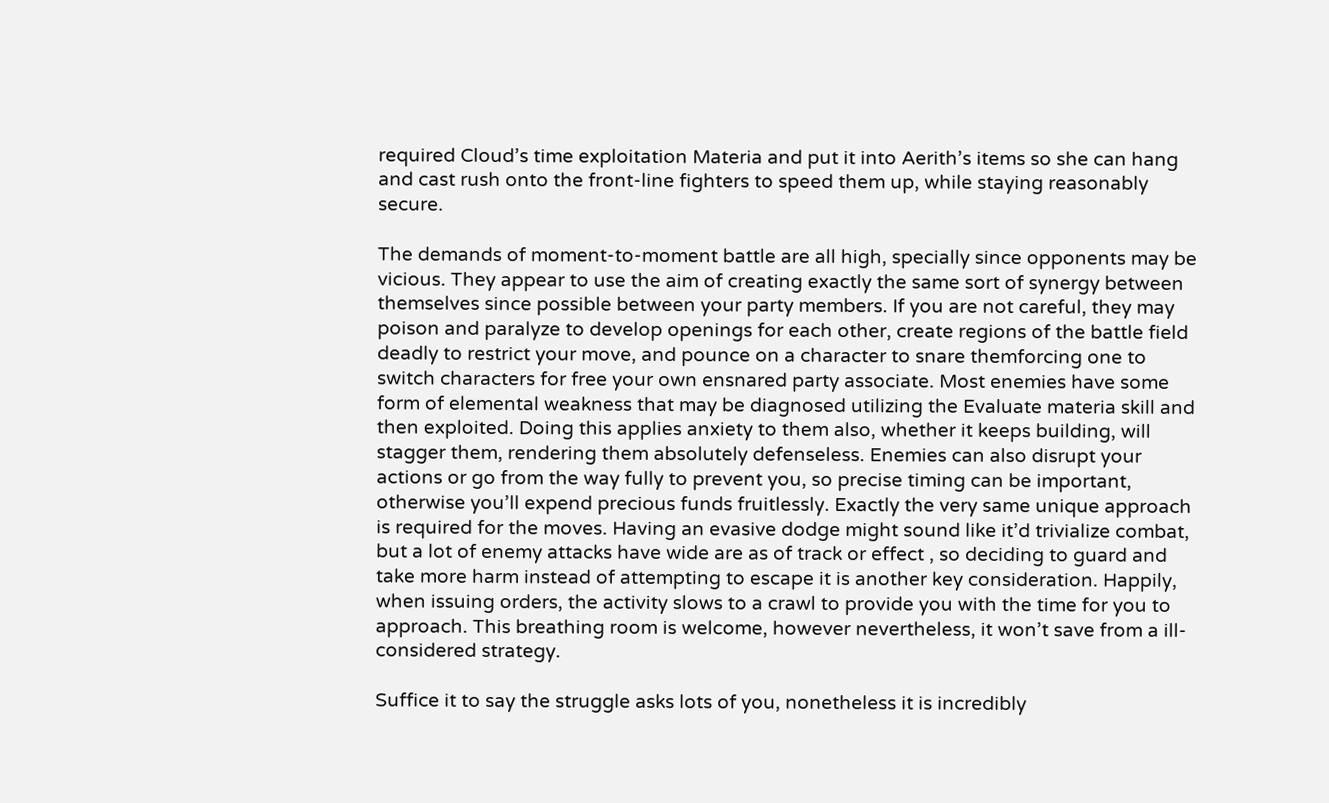required Cloud’s time exploitation Materia and put it into Aerith’s items so she can hang and cast rush onto the front-line fighters to speed them up, while staying reasonably secure.

The demands of moment-to-moment battle are all high, specially since opponents may be vicious. They appear to use the aim of creating exactly the same sort of synergy between themselves since possible between your party members. If you are not careful, they may poison and paralyze to develop openings for each other, create regions of the battle field deadly to restrict your move, and pounce on a character to snare themforcing one to switch characters for free your own ensnared party associate. Most enemies have some form of elemental weakness that may be diagnosed utilizing the Evaluate materia skill and then exploited. Doing this applies anxiety to them also, whether it keeps building, will stagger them, rendering them absolutely defenseless. Enemies can also disrupt your actions or go from the way fully to prevent you, so precise timing can be important, otherwise you’ll expend precious funds fruitlessly. Exactly the very same unique approach is required for the moves. Having an evasive dodge might sound like it’d trivialize combat, but a lot of enemy attacks have wide are as of track or effect , so deciding to guard and take more harm instead of attempting to escape it is another key consideration. Happily, when issuing orders, the activity slows to a crawl to provide you with the time for you to approach. This breathing room is welcome, however nevertheless, it won’t save from a ill-considered strategy.

Suffice it to say the struggle asks lots of you, nonetheless it is incredibly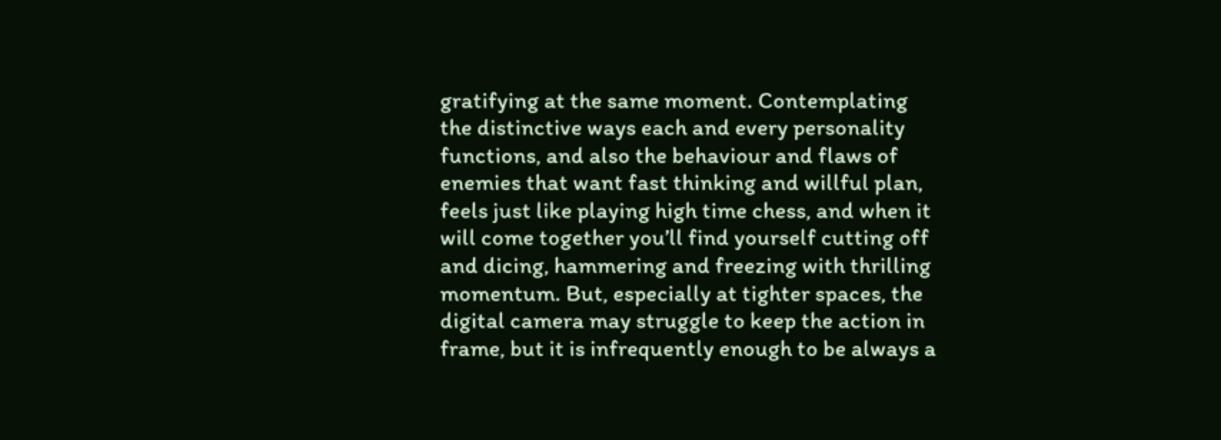gratifying at the same moment. Contemplating the distinctive ways each and every personality functions, and also the behaviour and flaws of enemies that want fast thinking and willful plan, feels just like playing high time chess, and when it will come together you’ll find yourself cutting off and dicing, hammering and freezing with thrilling momentum. But, especially at tighter spaces, the digital camera may struggle to keep the action in frame, but it is infrequently enough to be always a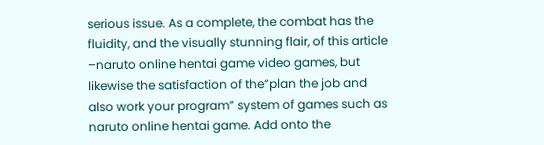serious issue. As a complete, the combat has the fluidity, and the visually stunning flair, of this article –naruto online hentai game video games, but likewise the satisfaction of the”plan the job and also work your program” system of games such as naruto online hentai game. Add onto the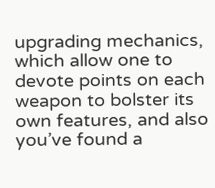upgrading mechanics, which allow one to devote points on each weapon to bolster its own features, and also you’ve found a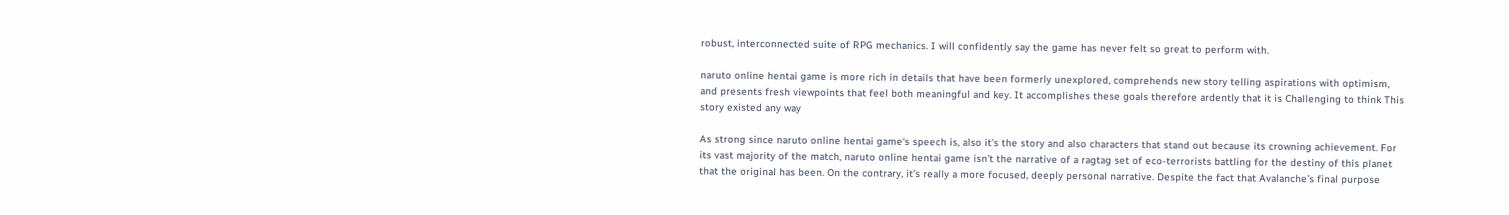robust, interconnected suite of RPG mechanics. I will confidently say the game has never felt so great to perform with.

naruto online hentai game is more rich in details that have been formerly unexplored, comprehends new story telling aspirations with optimism, and presents fresh viewpoints that feel both meaningful and key. It accomplishes these goals therefore ardently that it is Challenging to think This story existed any way

As strong since naruto online hentai game‘s speech is, also it’s the story and also characters that stand out because its crowning achievement. For its vast majority of the match, naruto online hentai game isn’t the narrative of a ragtag set of eco-terrorists battling for the destiny of this planet that the original has been. On the contrary, it’s really a more focused, deeply personal narrative. Despite the fact that Avalanche’s final purpose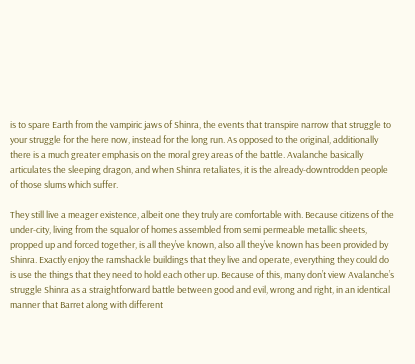is to spare Earth from the vampiric jaws of Shinra, the events that transpire narrow that struggle to your struggle for the here now, instead for the long run. As opposed to the original, additionally there is a much greater emphasis on the moral grey areas of the battle. Avalanche basically articulates the sleeping dragon, and when Shinra retaliates, it is the already-downtrodden people of those slums which suffer.

They still live a meager existence, albeit one they truly are comfortable with. Because citizens of the under-city, living from the squalor of homes assembled from semi permeable metallic sheets, propped up and forced together, is all they’ve known, also all they’ve known has been provided by Shinra. Exactly enjoy the ramshackle buildings that they live and operate, everything they could do is use the things that they need to hold each other up. Because of this, many don’t view Avalanche’s struggle Shinra as a straightforward battle between good and evil, wrong and right, in an identical manner that Barret along with different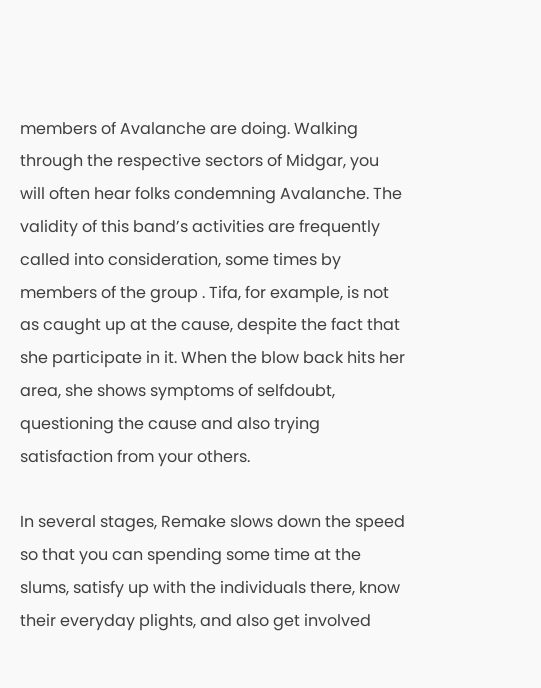members of Avalanche are doing. Walking through the respective sectors of Midgar, you will often hear folks condemning Avalanche. The validity of this band’s activities are frequently called into consideration, some times by members of the group . Tifa, for example, is not as caught up at the cause, despite the fact that she participate in it. When the blow back hits her area, she shows symptoms of selfdoubt, questioning the cause and also trying satisfaction from your others.

In several stages, Remake slows down the speed so that you can spending some time at the slums, satisfy up with the individuals there, know their everyday plights, and also get involved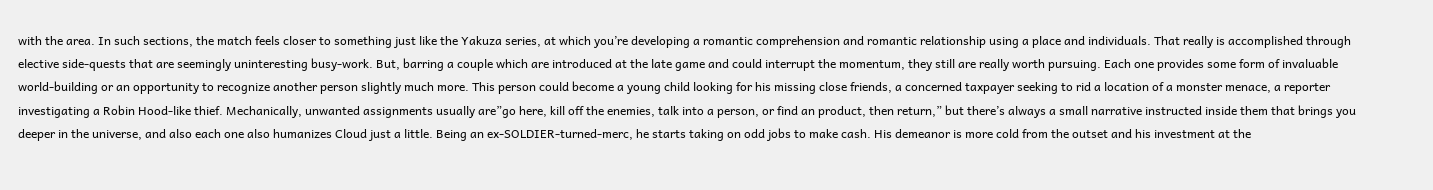with the area. In such sections, the match feels closer to something just like the Yakuza series, at which you’re developing a romantic comprehension and romantic relationship using a place and individuals. That really is accomplished through elective side-quests that are seemingly uninteresting busy-work. But, barring a couple which are introduced at the late game and could interrupt the momentum, they still are really worth pursuing. Each one provides some form of invaluable world-building or an opportunity to recognize another person slightly much more. This person could become a young child looking for his missing close friends, a concerned taxpayer seeking to rid a location of a monster menace, a reporter investigating a Robin Hood-like thief. Mechanically, unwanted assignments usually are”go here, kill off the enemies, talk into a person, or find an product, then return,” but there’s always a small narrative instructed inside them that brings you deeper in the universe, and also each one also humanizes Cloud just a little. Being an ex-SOLDIER-turned-merc, he starts taking on odd jobs to make cash. His demeanor is more cold from the outset and his investment at the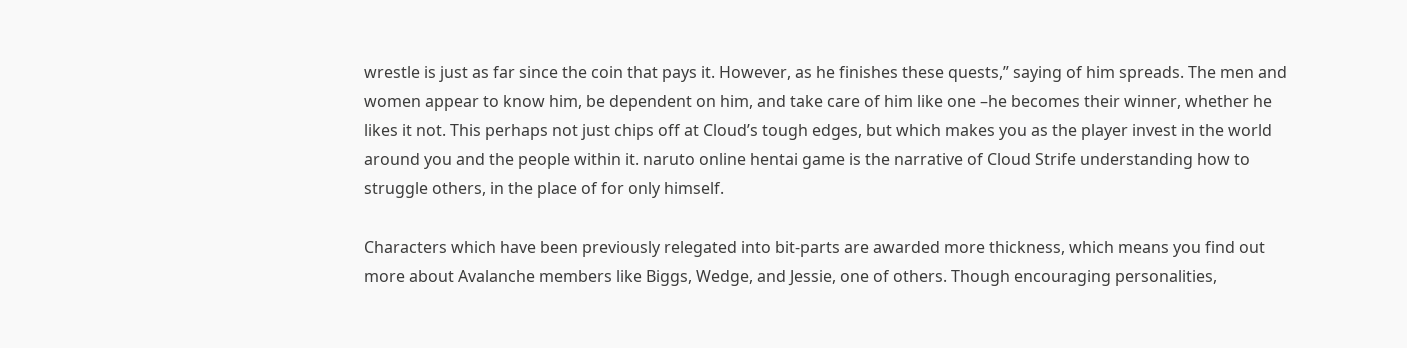wrestle is just as far since the coin that pays it. However, as he finishes these quests,” saying of him spreads. The men and women appear to know him, be dependent on him, and take care of him like one –he becomes their winner, whether he likes it not. This perhaps not just chips off at Cloud’s tough edges, but which makes you as the player invest in the world around you and the people within it. naruto online hentai game is the narrative of Cloud Strife understanding how to struggle others, in the place of for only himself.

Characters which have been previously relegated into bit-parts are awarded more thickness, which means you find out more about Avalanche members like Biggs, Wedge, and Jessie, one of others. Though encouraging personalities,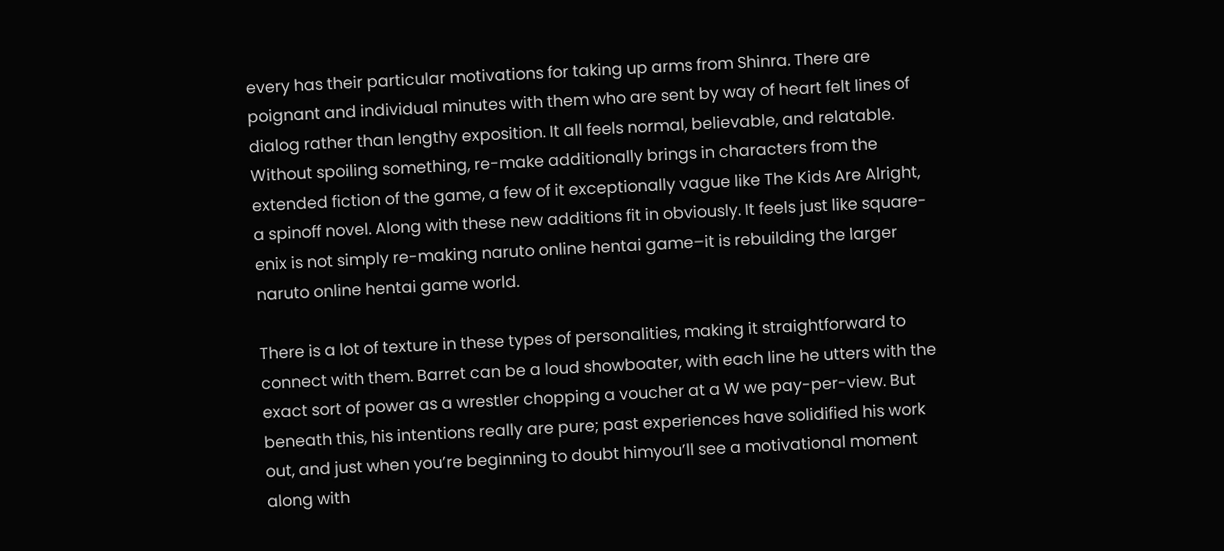every has their particular motivations for taking up arms from Shinra. There are poignant and individual minutes with them who are sent by way of heart felt lines of dialog rather than lengthy exposition. It all feels normal, believable, and relatable. Without spoiling something, re-make additionally brings in characters from the extended fiction of the game, a few of it exceptionally vague like The Kids Are Alright, a spinoff novel. Along with these new additions fit in obviously. It feels just like square-enix is not simply re-making naruto online hentai game–it is rebuilding the larger naruto online hentai game world.

There is a lot of texture in these types of personalities, making it straightforward to connect with them. Barret can be a loud showboater, with each line he utters with the exact sort of power as a wrestler chopping a voucher at a W we pay-per-view. But beneath this, his intentions really are pure; past experiences have solidified his work out, and just when you’re beginning to doubt himyou’ll see a motivational moment along with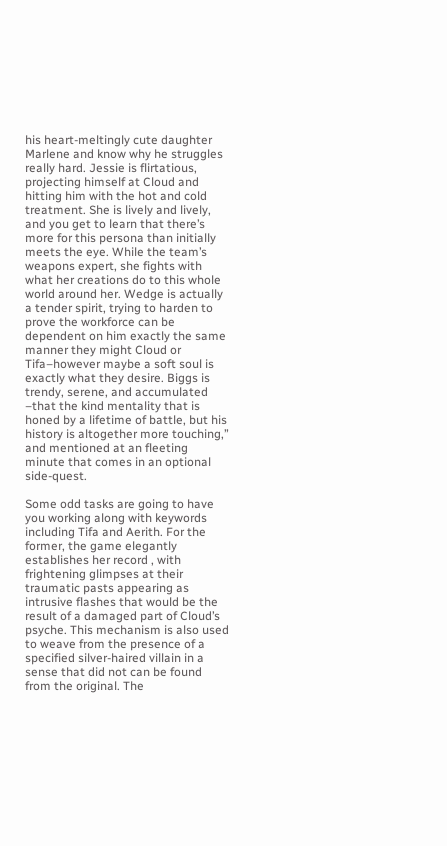his heart-meltingly cute daughter Marlene and know why he struggles really hard. Jessie is flirtatious, projecting himself at Cloud and hitting him with the hot and cold treatment. She is lively and lively, and you get to learn that there’s more for this persona than initially meets the eye. While the team’s weapons expert, she fights with what her creations do to this whole world around her. Wedge is actually a tender spirit, trying to harden to prove the workforce can be dependent on him exactly the same manner they might Cloud or Tifa–however maybe a soft soul is exactly what they desire. Biggs is trendy, serene, and accumulated –that the kind mentality that is honed by a lifetime of battle, but his history is altogether more touching,” and mentioned at an fleeting minute that comes in an optional side-quest.

Some odd tasks are going to have you working along with keywords including Tifa and Aerith. For the former, the game elegantly establishes her record , with frightening glimpses at their traumatic pasts appearing as intrusive flashes that would be the result of a damaged part of Cloud’s psyche. This mechanism is also used to weave from the presence of a specified silver-haired villain in a sense that did not can be found from the original. The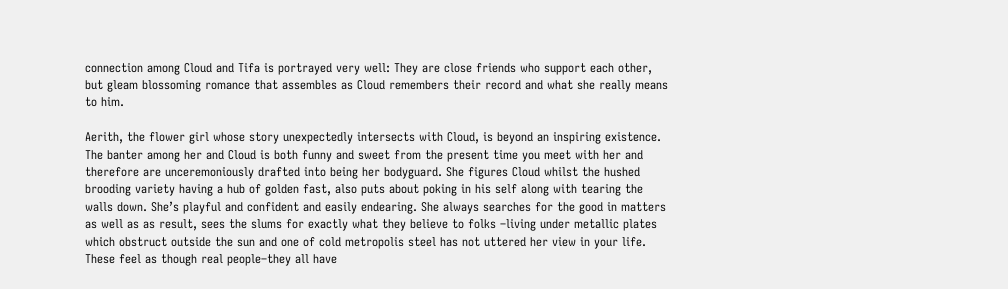connection among Cloud and Tifa is portrayed very well: They are close friends who support each other, but gleam blossoming romance that assembles as Cloud remembers their record and what she really means to him.

Aerith, the flower girl whose story unexpectedly intersects with Cloud, is beyond an inspiring existence. The banter among her and Cloud is both funny and sweet from the present time you meet with her and therefore are unceremoniously drafted into being her bodyguard. She figures Cloud whilst the hushed brooding variety having a hub of golden fast, also puts about poking in his self along with tearing the walls down. She’s playful and confident and easily endearing. She always searches for the good in matters as well as as result, sees the slums for exactly what they believe to folks –living under metallic plates which obstruct outside the sun and one of cold metropolis steel has not uttered her view in your life. These feel as though real people–they all have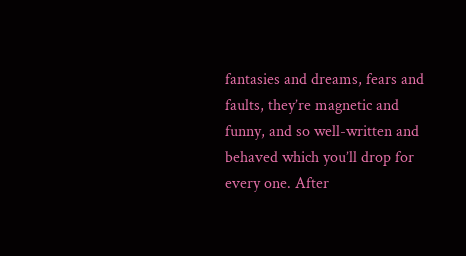fantasies and dreams, fears and faults, they’re magnetic and funny, and so well-written and behaved which you’ll drop for every one. After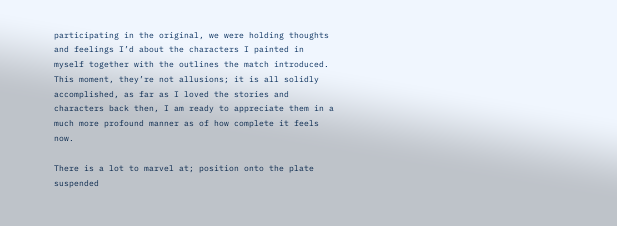participating in the original, we were holding thoughts and feelings I’d about the characters I painted in myself together with the outlines the match introduced. This moment, they’re not allusions; it is all solidly accomplished, as far as I loved the stories and characters back then, I am ready to appreciate them in a much more profound manner as of how complete it feels now.

There is a lot to marvel at; position onto the plate suspended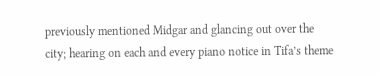previously mentioned Midgar and glancing out over the city; hearing on each and every piano notice in Tifa’s theme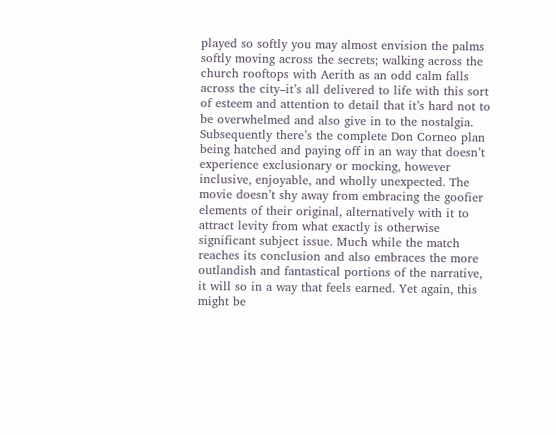played so softly you may almost envision the palms softly moving across the secrets; walking across the church rooftops with Aerith as an odd calm falls across the city–it’s all delivered to life with this sort of esteem and attention to detail that it’s hard not to be overwhelmed and also give in to the nostalgia. Subsequently there’s the complete Don Corneo plan being hatched and paying off in an way that doesn’t experience exclusionary or mocking, however inclusive, enjoyable, and wholly unexpected. The movie doesn’t shy away from embracing the goofier elements of their original, alternatively with it to attract levity from what exactly is otherwise significant subject issue. Much while the match reaches its conclusion and also embraces the more outlandish and fantastical portions of the narrative, it will so in a way that feels earned. Yet again, this might be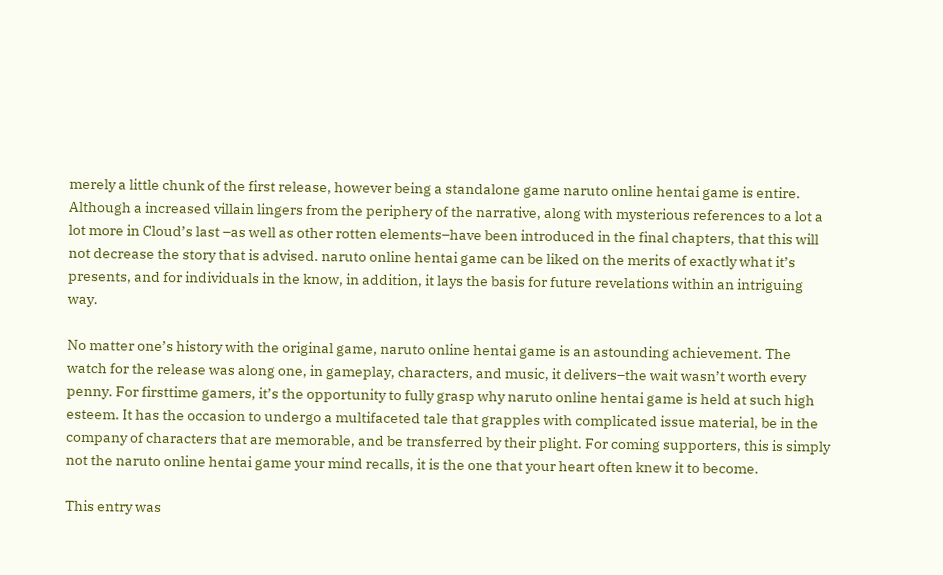merely a little chunk of the first release, however being a standalone game naruto online hentai game is entire. Although a increased villain lingers from the periphery of the narrative, along with mysterious references to a lot a lot more in Cloud’s last –as well as other rotten elements–have been introduced in the final chapters, that this will not decrease the story that is advised. naruto online hentai game can be liked on the merits of exactly what it’s presents, and for individuals in the know, in addition, it lays the basis for future revelations within an intriguing way.

No matter one’s history with the original game, naruto online hentai game is an astounding achievement. The watch for the release was along one, in gameplay, characters, and music, it delivers–the wait wasn’t worth every penny. For firsttime gamers, it’s the opportunity to fully grasp why naruto online hentai game is held at such high esteem. It has the occasion to undergo a multifaceted tale that grapples with complicated issue material, be in the company of characters that are memorable, and be transferred by their plight. For coming supporters, this is simply not the naruto online hentai game your mind recalls, it is the one that your heart often knew it to become.

This entry was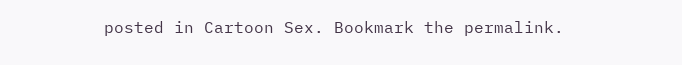posted in Cartoon Sex. Bookmark the permalink.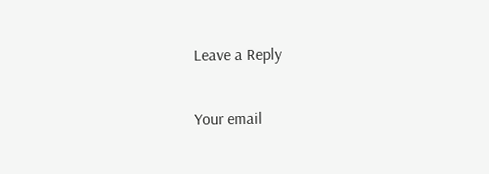Leave a Reply

Your email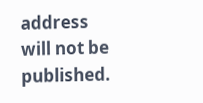address will not be published.